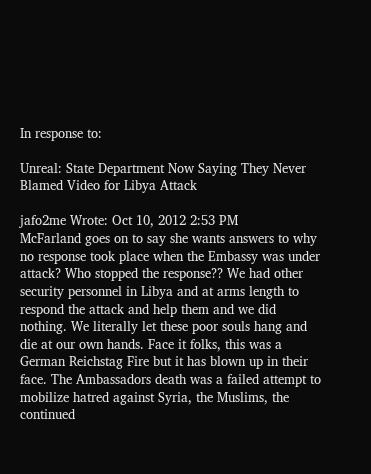In response to:

Unreal: State Department Now Saying They Never Blamed Video for Libya Attack

jafo2me Wrote: Oct 10, 2012 2:53 PM
McFarland goes on to say she wants answers to why no response took place when the Embassy was under attack? Who stopped the response?? We had other security personnel in Libya and at arms length to respond the attack and help them and we did nothing. We literally let these poor souls hang and die at our own hands. Face it folks, this was a German Reichstag Fire but it has blown up in their face. The Ambassadors death was a failed attempt to mobilize hatred against Syria, the Muslims, the continued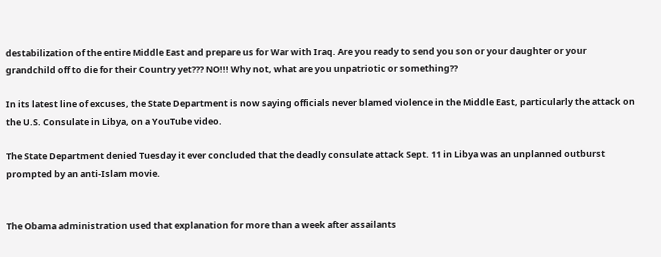destabilization of the entire Middle East and prepare us for War with Iraq. Are you ready to send you son or your daughter or your grandchild off to die for their Country yet??? NO!!! Why not, what are you unpatriotic or something??

In its latest line of excuses, the State Department is now saying officials never blamed violence in the Middle East, particularly the attack on the U.S. Consulate in Libya, on a YouTube video.

The State Department denied Tuesday it ever concluded that the deadly consulate attack Sept. 11 in Libya was an unplanned outburst prompted by an anti-Islam movie.


The Obama administration used that explanation for more than a week after assailants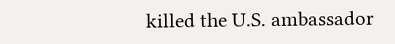killed the U.S. ambassador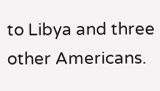to Libya and three other Americans.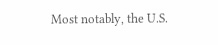Most notably, the U.S.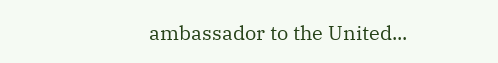ambassador to the United...